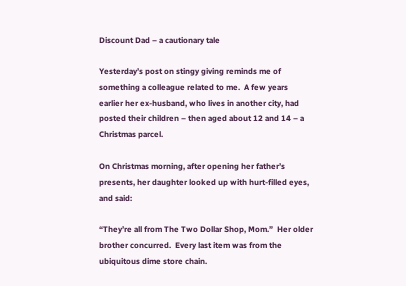Discount Dad – a cautionary tale

Yesterday’s post on stingy giving reminds me of something a colleague related to me.  A few years earlier her ex-husband, who lives in another city, had posted their children – then aged about 12 and 14 – a Christmas parcel.

On Christmas morning, after opening her father’s presents, her daughter looked up with hurt-filled eyes, and said:

“They’re all from The Two Dollar Shop, Mom.”  Her older brother concurred.  Every last item was from the ubiquitous dime store chain.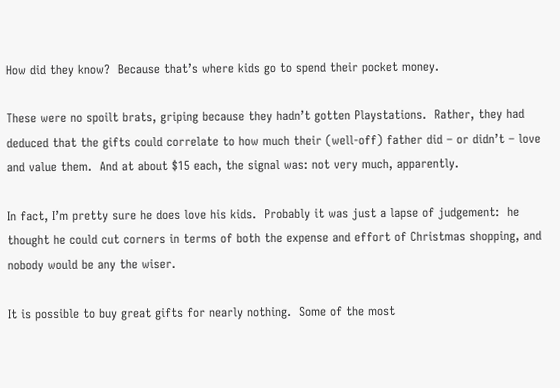How did they know?  Because that’s where kids go to spend their pocket money.

These were no spoilt brats, griping because they hadn’t gotten Playstations.  Rather, they had deduced that the gifts could correlate to how much their (well-off) father did – or didn’t – love and value them.  And at about $15 each, the signal was: not very much, apparently.

In fact, I’m pretty sure he does love his kids.  Probably it was just a lapse of judgement:  he thought he could cut corners in terms of both the expense and effort of Christmas shopping, and nobody would be any the wiser.

It is possible to buy great gifts for nearly nothing.  Some of the most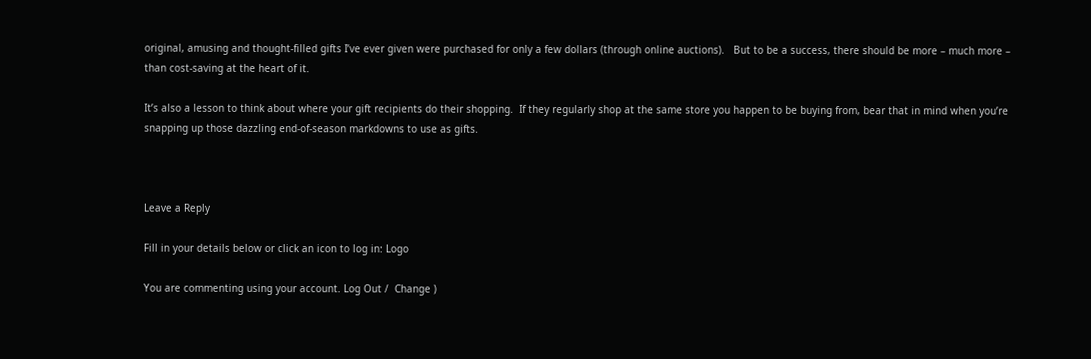original, amusing and thought-filled gifts I’ve ever given were purchased for only a few dollars (through online auctions).   But to be a success, there should be more – much more – than cost-saving at the heart of it.

It’s also a lesson to think about where your gift recipients do their shopping.  If they regularly shop at the same store you happen to be buying from, bear that in mind when you’re snapping up those dazzling end-of-season markdowns to use as gifts.



Leave a Reply

Fill in your details below or click an icon to log in: Logo

You are commenting using your account. Log Out /  Change )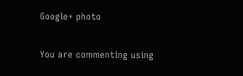Google+ photo

You are commenting using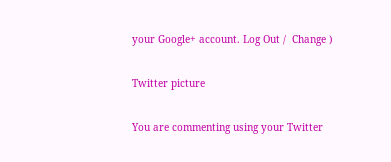your Google+ account. Log Out /  Change )

Twitter picture

You are commenting using your Twitter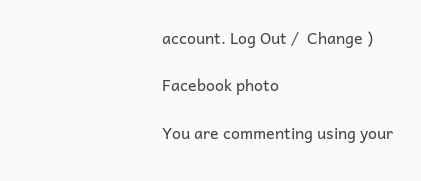account. Log Out /  Change )

Facebook photo

You are commenting using your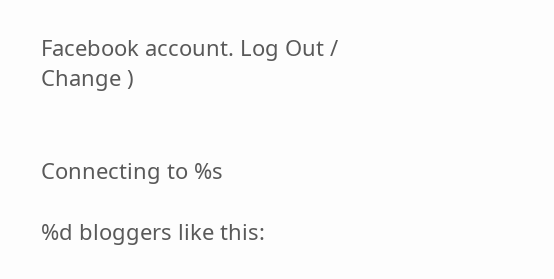Facebook account. Log Out /  Change )


Connecting to %s

%d bloggers like this: